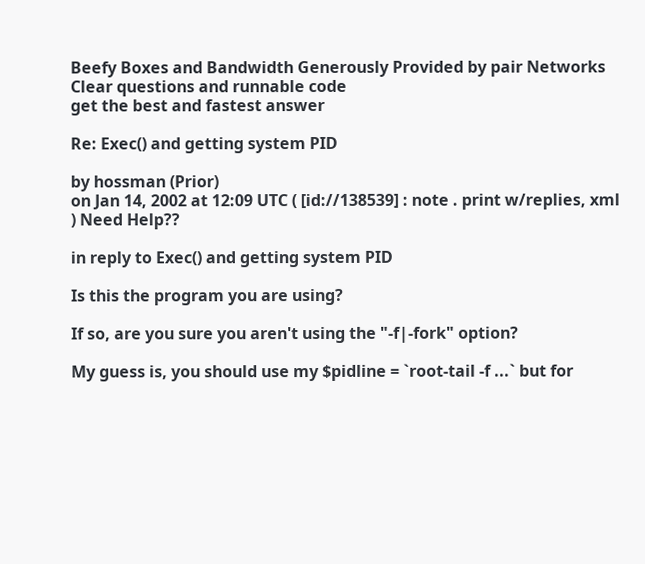Beefy Boxes and Bandwidth Generously Provided by pair Networks
Clear questions and runnable code
get the best and fastest answer

Re: Exec() and getting system PID

by hossman (Prior)
on Jan 14, 2002 at 12:09 UTC ( [id://138539] : note . print w/replies, xml ) Need Help??

in reply to Exec() and getting system PID

Is this the program you are using?

If so, are you sure you aren't using the "-f|-fork" option?

My guess is, you should use my $pidline = `root-tail -f ...` but for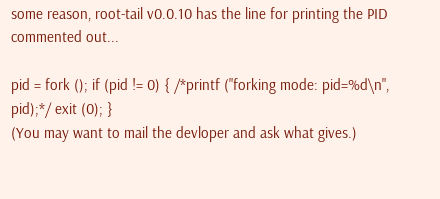some reason, root-tail v0.0.10 has the line for printing the PID commented out...

pid = fork (); if (pid != 0) { /*printf ("forking mode: pid=%d\n", pid);*/ exit (0); }
(You may want to mail the devloper and ask what gives.)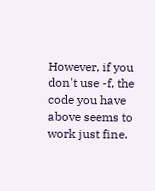However, if you don't use -f, the code you have above seems to work just fine.